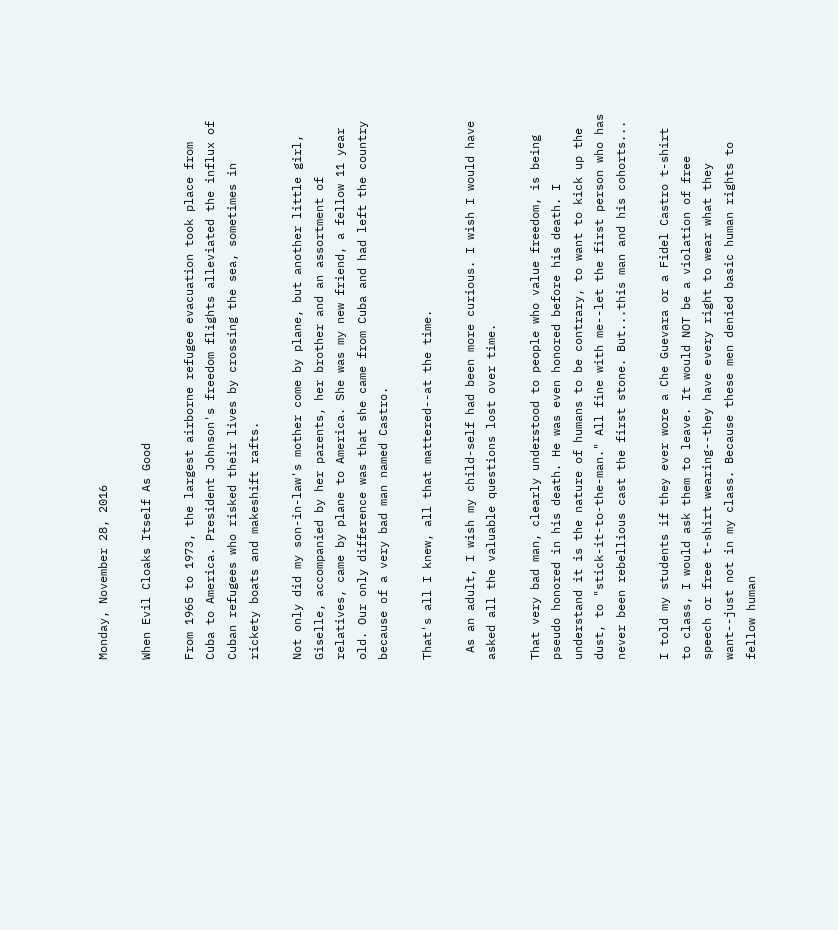Monday, November 28, 2016

When Evil Cloaks Itself As Good

From 1965 to 1973, the largest airborne refugee evacuation took place from Cuba to America. President Johnson's freedom flights alleviated the influx of Cuban refugees who risked their lives by crossing the sea, sometimes in rickety boats and makeshift rafts.

Not only did my son-in-law's mother come by plane, but another little girl, Giselle, accompanied by her parents, her brother and an assortment of relatives, came by plane to America. She was my new friend, a fellow 11 year old. Our only difference was that she came from Cuba and had left the country because of a very bad man named Castro.

That's all I knew, all that mattered--at the time.

 As an adult, I wish my child-self had been more curious. I wish I would have asked all the valuable questions lost over time.

That very bad man, clearly understood to people who value freedom, is being pseudo honored in his death. He was even honored before his death. I understand it is the nature of humans to be contrary, to want to kick up the dust, to "stick-it-to-the-man." All fine with me--let the first person who has never been rebellious cast the first stone. But...this man and his cohorts...

I told my students if they ever wore a Che Guevara or a Fidel Castro t-shirt to class, I would ask them to leave. It would NOT be a violation of free speech or free t-shirt wearing--they have every right to wear what they want--just not in my class. Because these men denied basic human rights to fellow human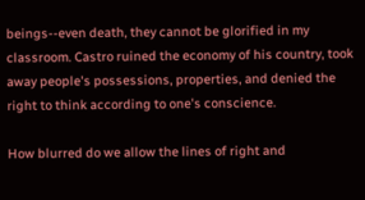beings--even death, they cannot be glorified in my classroom. Castro ruined the economy of his country, took away people's possessions, properties, and denied the right to think according to one's conscience.

How blurred do we allow the lines of right and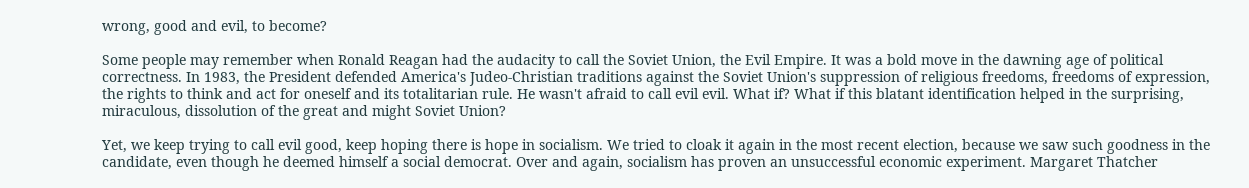wrong, good and evil, to become?

Some people may remember when Ronald Reagan had the audacity to call the Soviet Union, the Evil Empire. It was a bold move in the dawning age of political correctness. In 1983, the President defended America's Judeo-Christian traditions against the Soviet Union's suppression of religious freedoms, freedoms of expression, the rights to think and act for oneself and its totalitarian rule. He wasn't afraid to call evil evil. What if? What if this blatant identification helped in the surprising, miraculous, dissolution of the great and might Soviet Union?

Yet, we keep trying to call evil good, keep hoping there is hope in socialism. We tried to cloak it again in the most recent election, because we saw such goodness in the candidate, even though he deemed himself a social democrat. Over and again, socialism has proven an unsuccessful economic experiment. Margaret Thatcher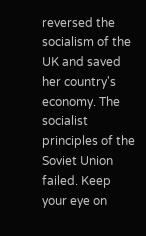reversed the socialism of the UK and saved her country's economy. The socialist principles of the Soviet Union failed. Keep your eye on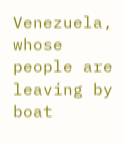Venezuela, whose people are leaving by boat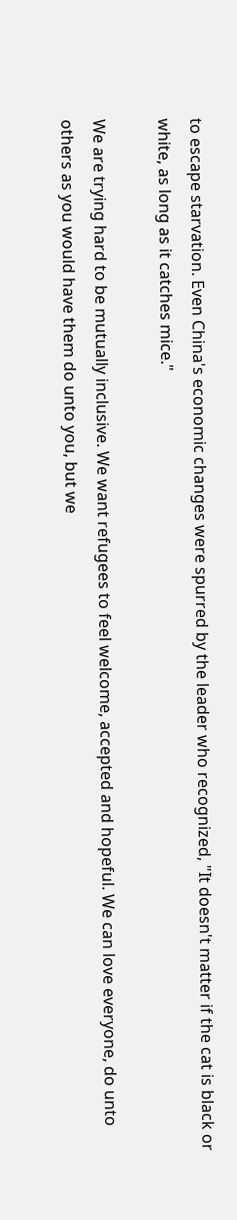to escape starvation. Even China's economic changes were spurred by the leader who recognized, "It doesn't matter if the cat is black or white, as long as it catches mice."

We are trying hard to be mutually inclusive. We want refugees to feel welcome, accepted and hopeful. We can love everyone, do unto others as you would have them do unto you, but we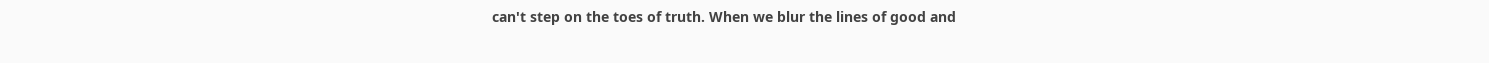can't step on the toes of truth. When we blur the lines of good and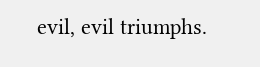evil, evil triumphs.